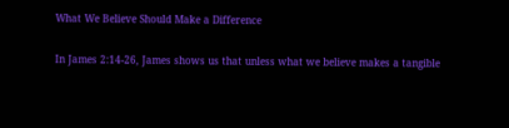What We Believe Should Make a Difference

In James 2:14-26, James shows us that unless what we believe makes a tangible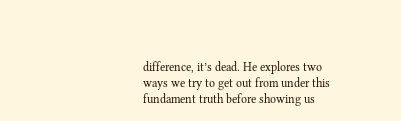difference, it’s dead. He explores two ways we try to get out from under this fundament truth before showing us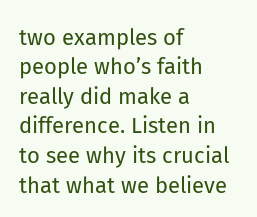two examples of people who’s faith really did make a difference. Listen in to see why its crucial that what we believe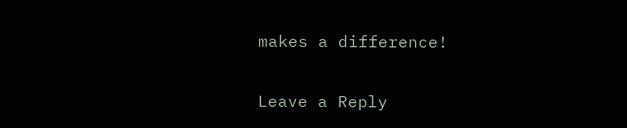makes a difference!

Leave a Reply